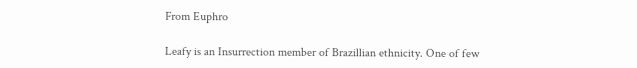From Euphro

Leafy is an Insurrection member of Brazillian ethnicity. One of few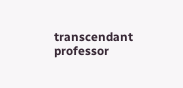transcendant professor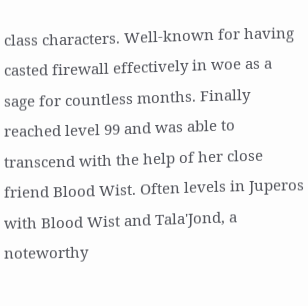class characters. Well-known for having casted firewall effectively in woe as a sage for countless months. Finally reached level 99 and was able to transcend with the help of her close friend Blood Wist. Often levels in Juperos with Blood Wist and Tala'Jond, a noteworthy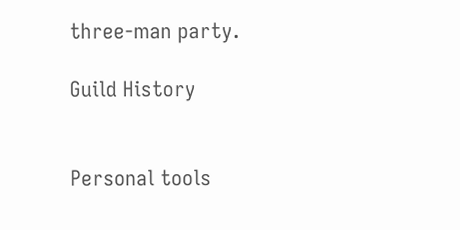three-man party.

Guild History


Personal tools